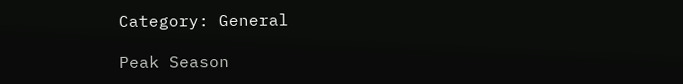Category: General

Peak Season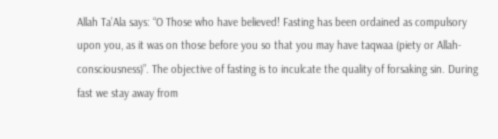Allah Ta’Ala says: “O Those who have believed! Fasting has been ordained as compulsory upon you, as it was on those before you so that you may have taqwaa (piety or Allah- consciousness)”. The objective of fasting is to inculcate the quality of forsaking sin. During fast we stay away from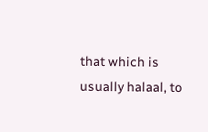that which is usually halaal, to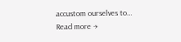accustom ourselves to… Read more →